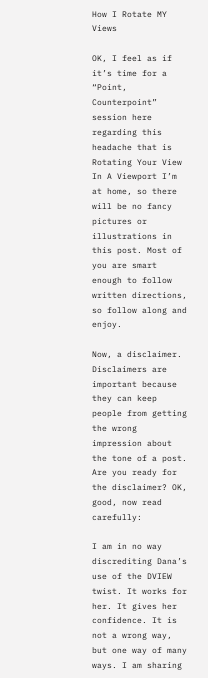How I Rotate MY Views

OK, I feel as if it’s time for a “Point, Counterpoint” session here regarding this headache that is Rotating Your View In A Viewport I’m at home, so there will be no fancy pictures or illustrations in this post. Most of you are smart enough to follow written directions, so follow along and enjoy.

Now, a disclaimer. Disclaimers are important because they can keep people from getting the wrong impression about the tone of a post. Are you ready for the disclaimer? OK, good, now read carefully:

I am in no way discrediting Dana’s use of the DVIEW twist. It works for her. It gives her confidence. It is not a wrong way, but one way of many ways. I am sharing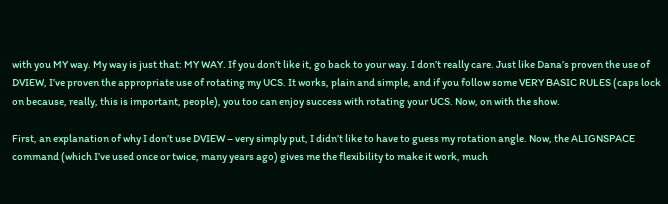with you MY way. My way is just that: MY WAY. If you don’t like it, go back to your way. I don’t really care. Just like Dana’s proven the use of DVIEW, I’ve proven the appropriate use of rotating my UCS. It works, plain and simple, and if you follow some VERY BASIC RULES (caps lock on because, really, this is important, people), you too can enjoy success with rotating your UCS. Now, on with the show.

First, an explanation of why I don’t use DVIEW – very simply put, I didn’t like to have to guess my rotation angle. Now, the ALIGNSPACE command (which I’ve used once or twice, many years ago) gives me the flexibility to make it work, much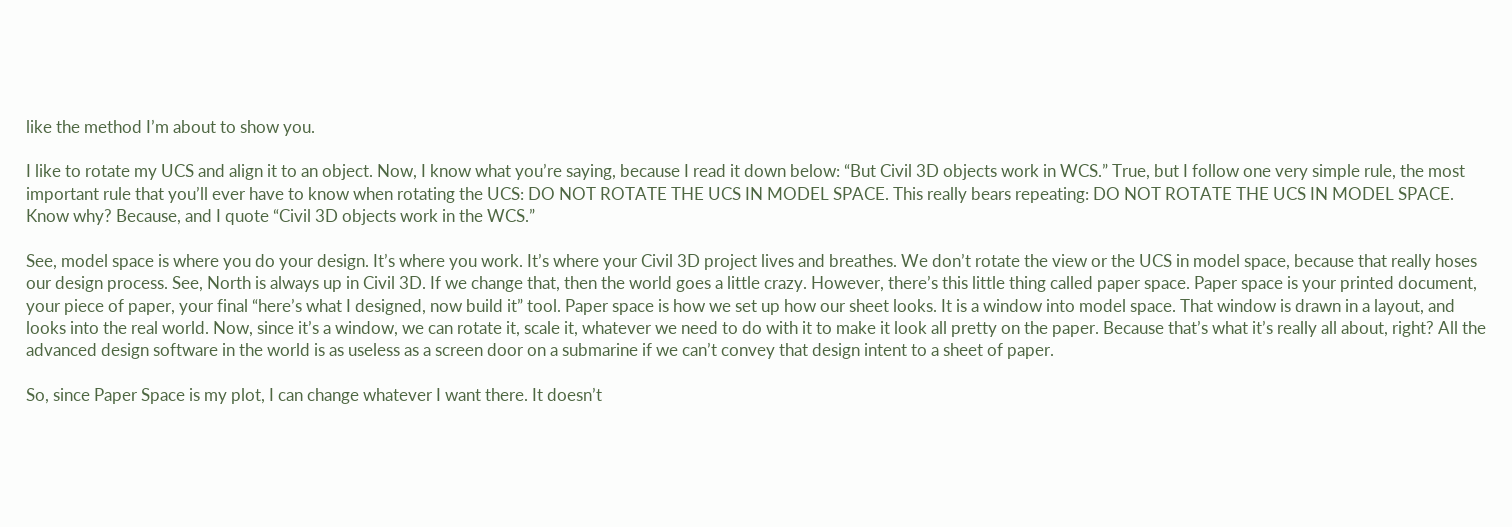like the method I’m about to show you.

I like to rotate my UCS and align it to an object. Now, I know what you’re saying, because I read it down below: “But Civil 3D objects work in WCS.” True, but I follow one very simple rule, the most important rule that you’ll ever have to know when rotating the UCS: DO NOT ROTATE THE UCS IN MODEL SPACE. This really bears repeating: DO NOT ROTATE THE UCS IN MODEL SPACE. Know why? Because, and I quote “Civil 3D objects work in the WCS.”

See, model space is where you do your design. It’s where you work. It’s where your Civil 3D project lives and breathes. We don’t rotate the view or the UCS in model space, because that really hoses our design process. See, North is always up in Civil 3D. If we change that, then the world goes a little crazy. However, there’s this little thing called paper space. Paper space is your printed document, your piece of paper, your final “here’s what I designed, now build it” tool. Paper space is how we set up how our sheet looks. It is a window into model space. That window is drawn in a layout, and looks into the real world. Now, since it’s a window, we can rotate it, scale it, whatever we need to do with it to make it look all pretty on the paper. Because that’s what it’s really all about, right? All the advanced design software in the world is as useless as a screen door on a submarine if we can’t convey that design intent to a sheet of paper.

So, since Paper Space is my plot, I can change whatever I want there. It doesn’t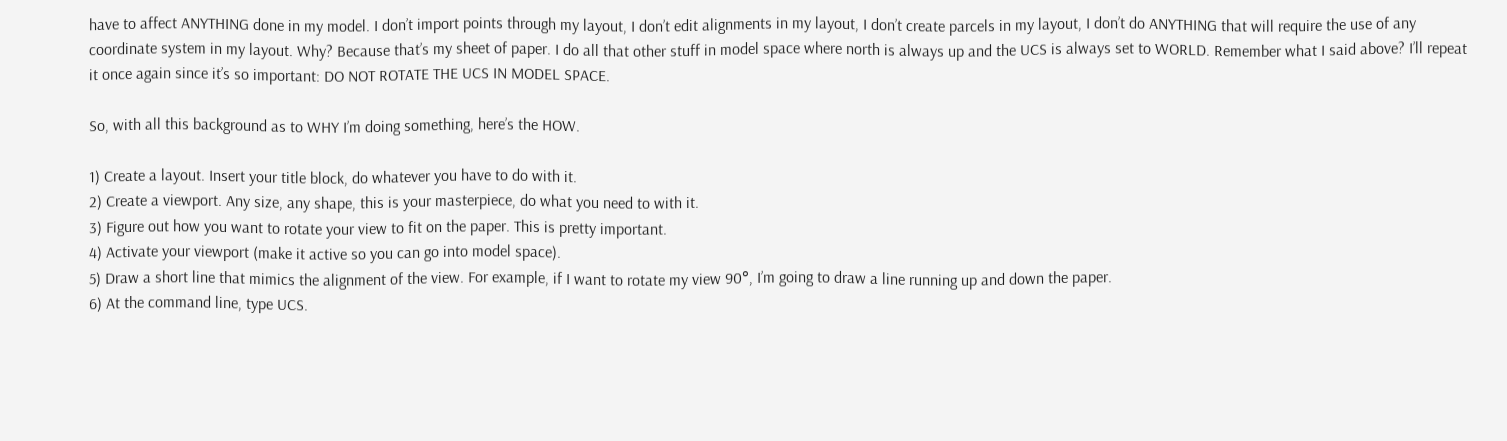have to affect ANYTHING done in my model. I don’t import points through my layout, I don’t edit alignments in my layout, I don’t create parcels in my layout, I don’t do ANYTHING that will require the use of any coordinate system in my layout. Why? Because that’s my sheet of paper. I do all that other stuff in model space where north is always up and the UCS is always set to WORLD. Remember what I said above? I’ll repeat it once again since it’s so important: DO NOT ROTATE THE UCS IN MODEL SPACE.

So, with all this background as to WHY I’m doing something, here’s the HOW.

1) Create a layout. Insert your title block, do whatever you have to do with it.
2) Create a viewport. Any size, any shape, this is your masterpiece, do what you need to with it.
3) Figure out how you want to rotate your view to fit on the paper. This is pretty important.
4) Activate your viewport (make it active so you can go into model space).
5) Draw a short line that mimics the alignment of the view. For example, if I want to rotate my view 90°, I’m going to draw a line running up and down the paper.
6) At the command line, type UCS.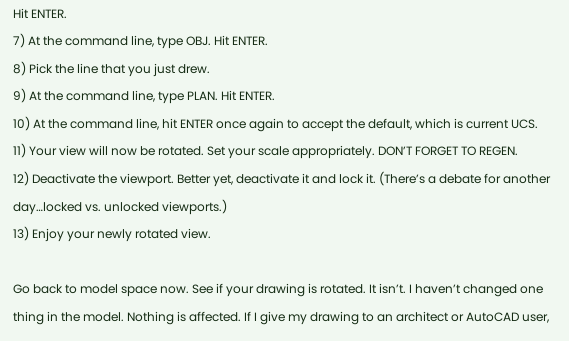Hit ENTER.
7) At the command line, type OBJ. Hit ENTER.
8) Pick the line that you just drew.
9) At the command line, type PLAN. Hit ENTER.
10) At the command line, hit ENTER once again to accept the default, which is current UCS.
11) Your view will now be rotated. Set your scale appropriately. DON’T FORGET TO REGEN.
12) Deactivate the viewport. Better yet, deactivate it and lock it. (There’s a debate for another day…locked vs. unlocked viewports.)
13) Enjoy your newly rotated view.

Go back to model space now. See if your drawing is rotated. It isn’t. I haven’t changed one thing in the model. Nothing is affected. If I give my drawing to an architect or AutoCAD user,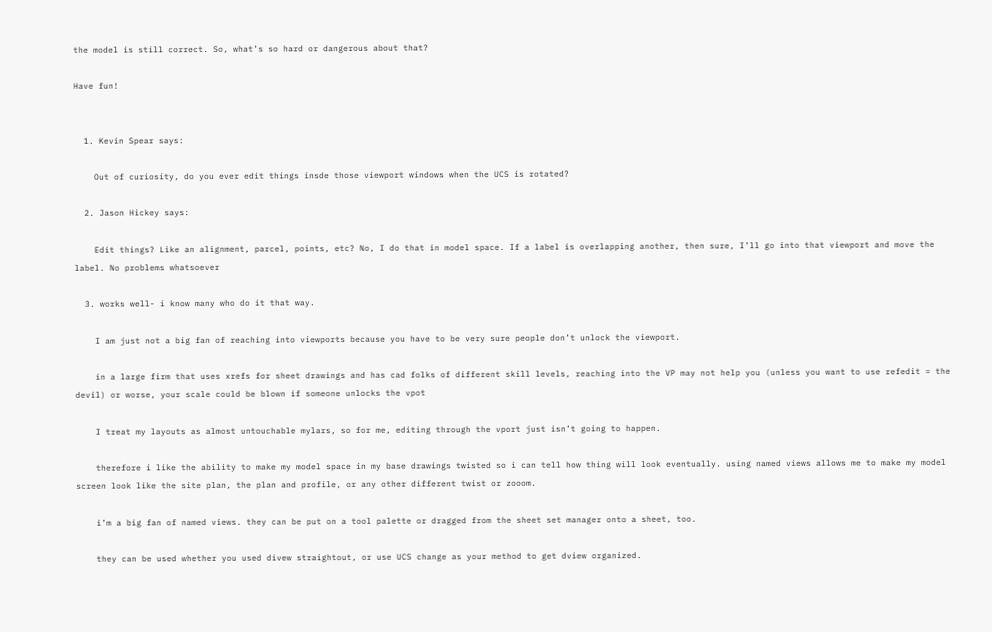the model is still correct. So, what’s so hard or dangerous about that?

Have fun!


  1. Kevin Spear says:

    Out of curiosity, do you ever edit things insde those viewport windows when the UCS is rotated?

  2. Jason Hickey says:

    Edit things? Like an alignment, parcel, points, etc? No, I do that in model space. If a label is overlapping another, then sure, I’ll go into that viewport and move the label. No problems whatsoever

  3. works well- i know many who do it that way.

    I am just not a big fan of reaching into viewports because you have to be very sure people don’t unlock the viewport.

    in a large firm that uses xrefs for sheet drawings and has cad folks of different skill levels, reaching into the VP may not help you (unless you want to use refedit = the devil) or worse, your scale could be blown if someone unlocks the vpot

    I treat my layouts as almost untouchable mylars, so for me, editing through the vport just isn’t going to happen.

    therefore i like the ability to make my model space in my base drawings twisted so i can tell how thing will look eventually. using named views allows me to make my model screen look like the site plan, the plan and profile, or any other different twist or zooom.

    i’m a big fan of named views. they can be put on a tool palette or dragged from the sheet set manager onto a sheet, too.

    they can be used whether you used divew straightout, or use UCS change as your method to get dview organized.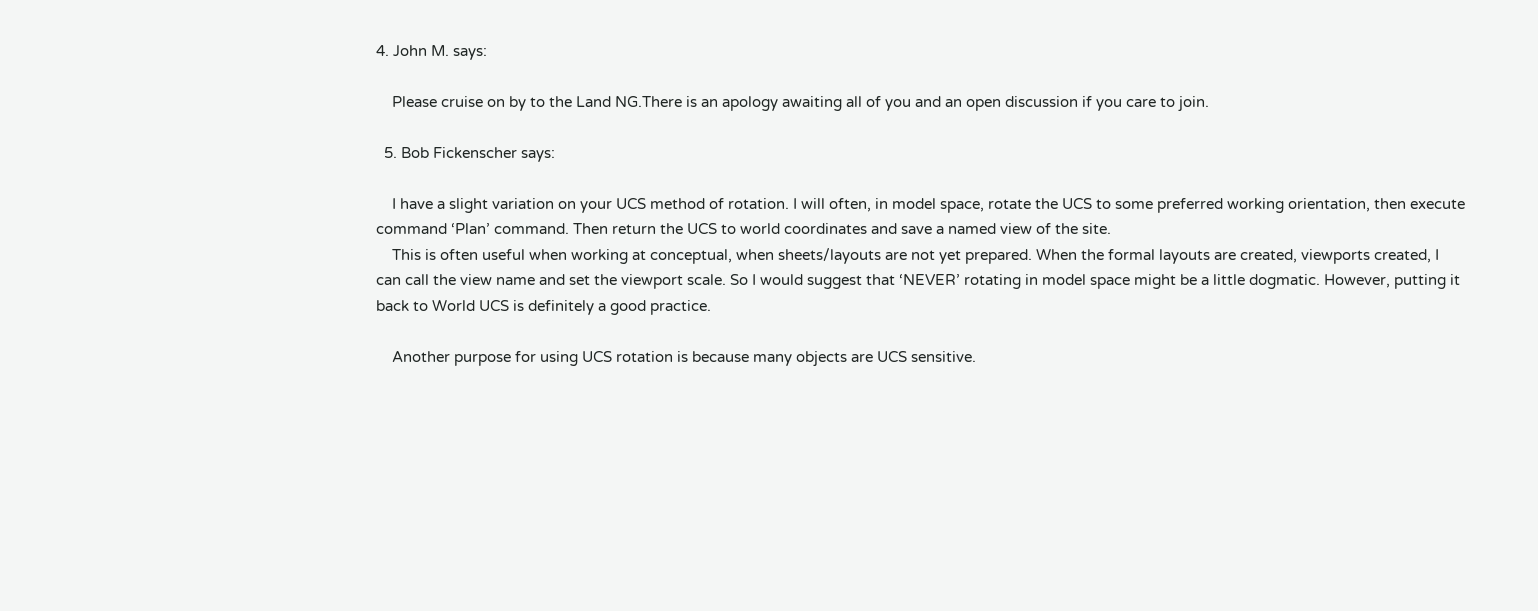4. John M. says:

    Please cruise on by to the Land NG.There is an apology awaiting all of you and an open discussion if you care to join.

  5. Bob Fickenscher says:

    I have a slight variation on your UCS method of rotation. I will often, in model space, rotate the UCS to some preferred working orientation, then execute command ‘Plan’ command. Then return the UCS to world coordinates and save a named view of the site.
    This is often useful when working at conceptual, when sheets/layouts are not yet prepared. When the formal layouts are created, viewports created, I can call the view name and set the viewport scale. So I would suggest that ‘NEVER’ rotating in model space might be a little dogmatic. However, putting it back to World UCS is definitely a good practice.

    Another purpose for using UCS rotation is because many objects are UCS sensitive.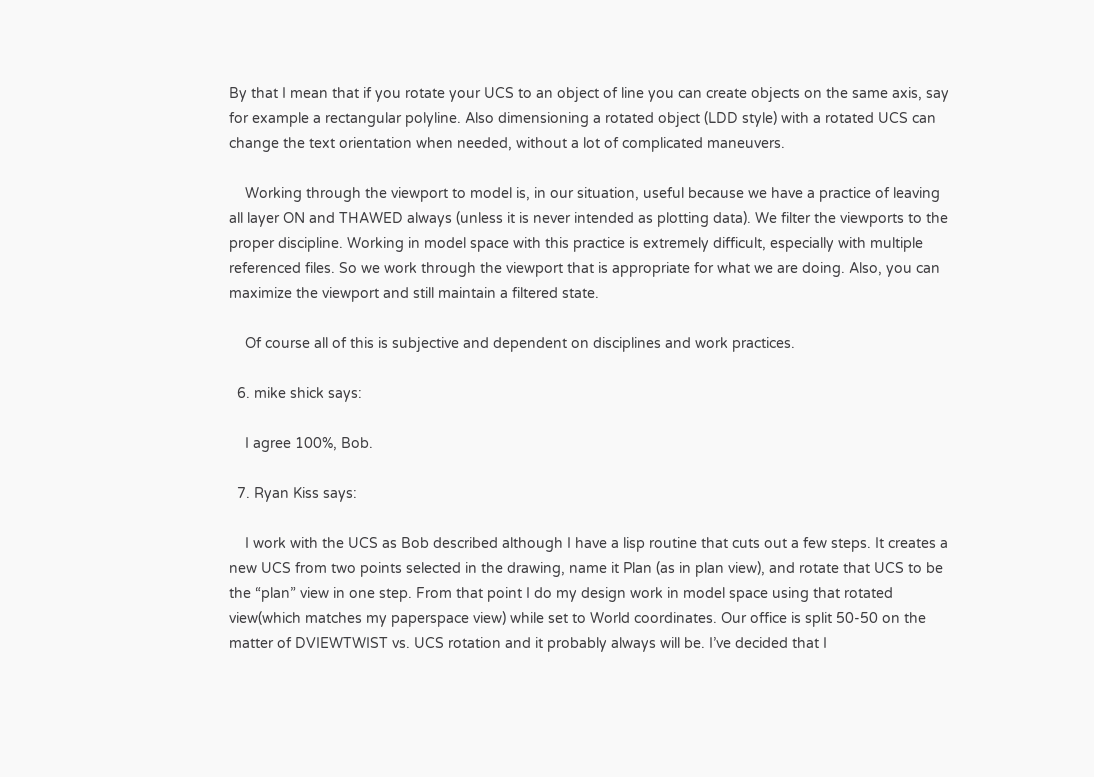By that I mean that if you rotate your UCS to an object of line you can create objects on the same axis, say for example a rectangular polyline. Also dimensioning a rotated object (LDD style) with a rotated UCS can change the text orientation when needed, without a lot of complicated maneuvers.

    Working through the viewport to model is, in our situation, useful because we have a practice of leaving all layer ON and THAWED always (unless it is never intended as plotting data). We filter the viewports to the proper discipline. Working in model space with this practice is extremely difficult, especially with multiple referenced files. So we work through the viewport that is appropriate for what we are doing. Also, you can maximize the viewport and still maintain a filtered state.

    Of course all of this is subjective and dependent on disciplines and work practices.

  6. mike shick says:

    I agree 100%, Bob.

  7. Ryan Kiss says:

    I work with the UCS as Bob described although I have a lisp routine that cuts out a few steps. It creates a new UCS from two points selected in the drawing, name it Plan (as in plan view), and rotate that UCS to be the “plan” view in one step. From that point I do my design work in model space using that rotated view(which matches my paperspace view) while set to World coordinates. Our office is split 50-50 on the matter of DVIEWTWIST vs. UCS rotation and it probably always will be. I’ve decided that I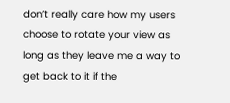don’t really care how my users choose to rotate your view as long as they leave me a way to get back to it if the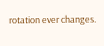rotation ever changes.